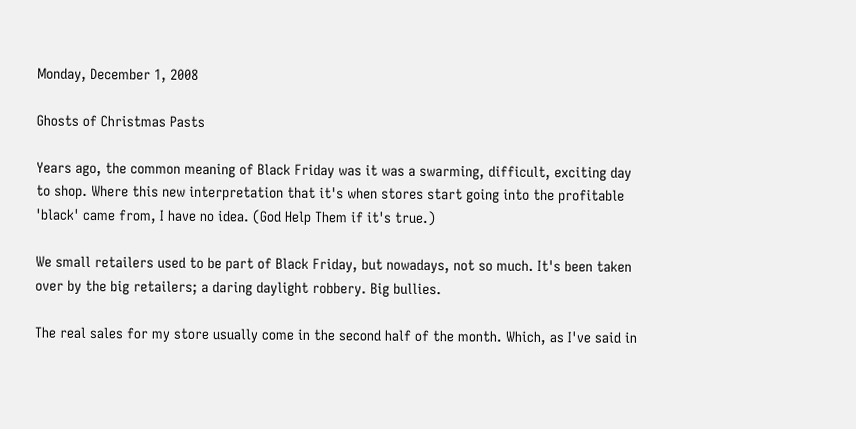Monday, December 1, 2008

Ghosts of Christmas Pasts

Years ago, the common meaning of Black Friday was it was a swarming, difficult, exciting day to shop. Where this new interpretation that it's when stores start going into the profitable 'black' came from, I have no idea. (God Help Them if it's true.)

We small retailers used to be part of Black Friday, but nowadays, not so much. It's been taken over by the big retailers; a daring daylight robbery. Big bullies.

The real sales for my store usually come in the second half of the month. Which, as I've said in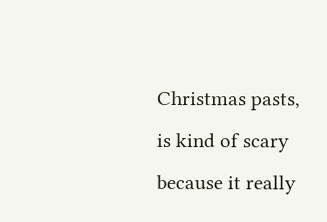Christmas pasts, is kind of scary because it really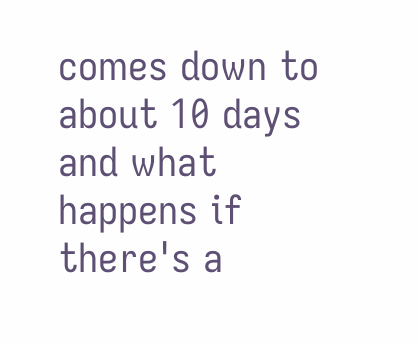comes down to about 10 days and what happens if there's a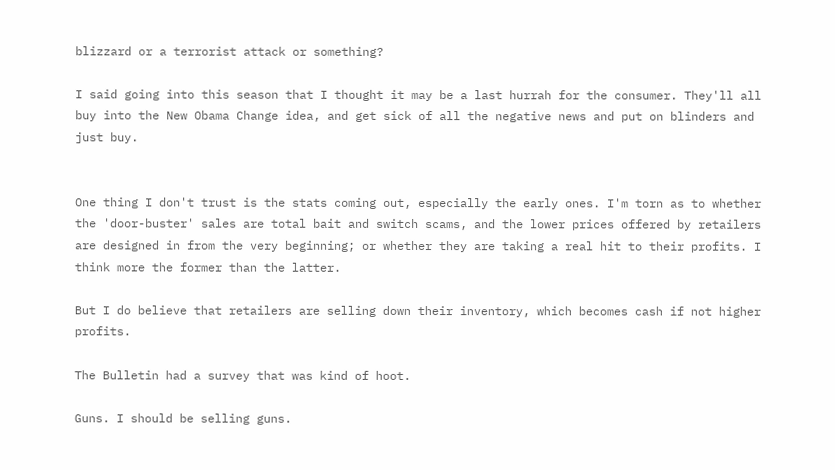blizzard or a terrorist attack or something?

I said going into this season that I thought it may be a last hurrah for the consumer. They'll all buy into the New Obama Change idea, and get sick of all the negative news and put on blinders and just buy.


One thing I don't trust is the stats coming out, especially the early ones. I'm torn as to whether the 'door-buster' sales are total bait and switch scams, and the lower prices offered by retailers are designed in from the very beginning; or whether they are taking a real hit to their profits. I think more the former than the latter.

But I do believe that retailers are selling down their inventory, which becomes cash if not higher profits.

The Bulletin had a survey that was kind of hoot.

Guns. I should be selling guns.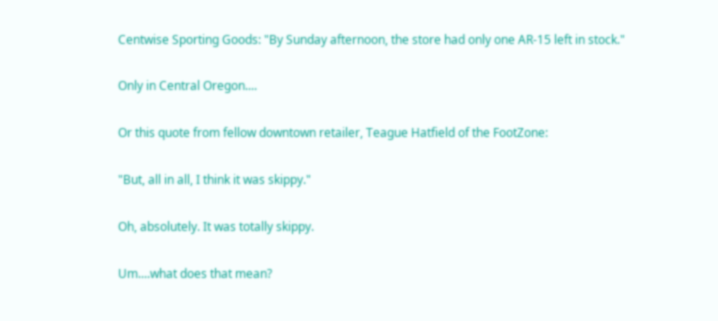Centwise Sporting Goods: "By Sunday afternoon, the store had only one AR-15 left in stock."

Only in Central Oregon....

Or this quote from fellow downtown retailer, Teague Hatfield of the FootZone:

"But, all in all, I think it was skippy."

Oh, absolutely. It was totally skippy.

Um....what does that mean?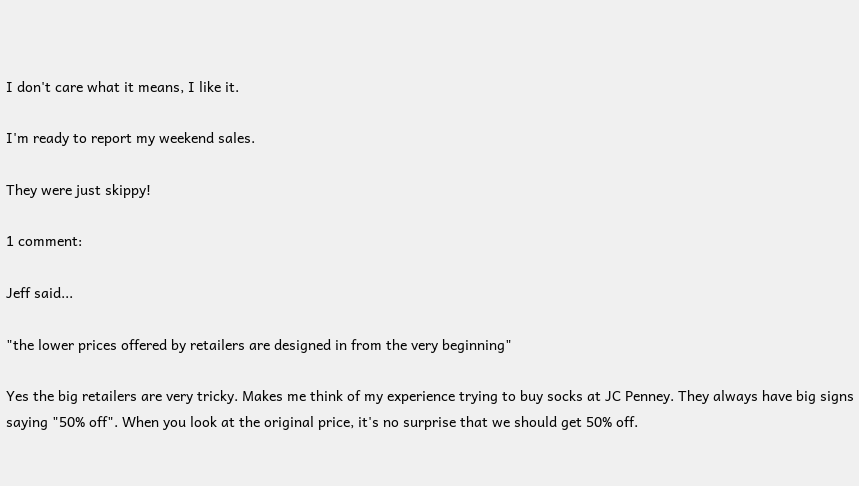I don't care what it means, I like it.

I'm ready to report my weekend sales.

They were just skippy!

1 comment:

Jeff said...

"the lower prices offered by retailers are designed in from the very beginning"

Yes the big retailers are very tricky. Makes me think of my experience trying to buy socks at JC Penney. They always have big signs saying "50% off". When you look at the original price, it's no surprise that we should get 50% off.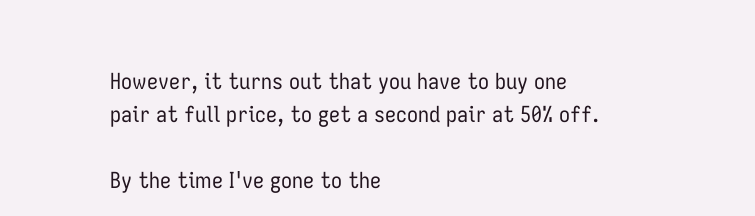However, it turns out that you have to buy one pair at full price, to get a second pair at 50% off.

By the time I've gone to the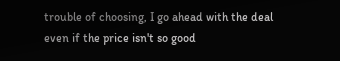trouble of choosing, I go ahead with the deal even if the price isn't so good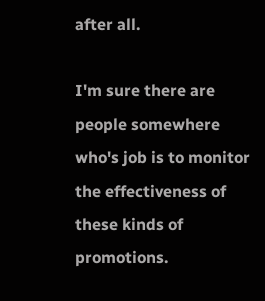after all.

I'm sure there are people somewhere who's job is to monitor the effectiveness of these kinds of promotions.